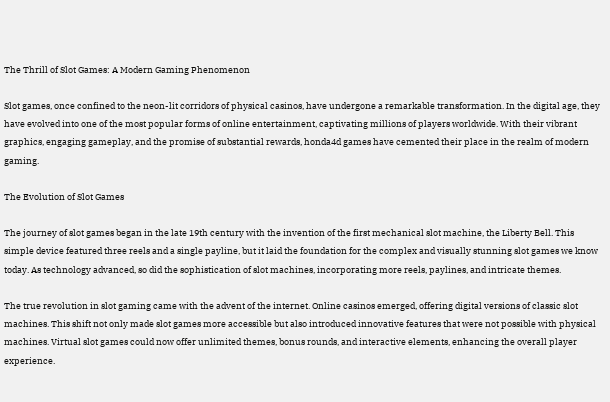The Thrill of Slot Games: A Modern Gaming Phenomenon

Slot games, once confined to the neon-lit corridors of physical casinos, have undergone a remarkable transformation. In the digital age, they have evolved into one of the most popular forms of online entertainment, captivating millions of players worldwide. With their vibrant graphics, engaging gameplay, and the promise of substantial rewards, honda4d games have cemented their place in the realm of modern gaming.

The Evolution of Slot Games

The journey of slot games began in the late 19th century with the invention of the first mechanical slot machine, the Liberty Bell. This simple device featured three reels and a single payline, but it laid the foundation for the complex and visually stunning slot games we know today. As technology advanced, so did the sophistication of slot machines, incorporating more reels, paylines, and intricate themes.

The true revolution in slot gaming came with the advent of the internet. Online casinos emerged, offering digital versions of classic slot machines. This shift not only made slot games more accessible but also introduced innovative features that were not possible with physical machines. Virtual slot games could now offer unlimited themes, bonus rounds, and interactive elements, enhancing the overall player experience.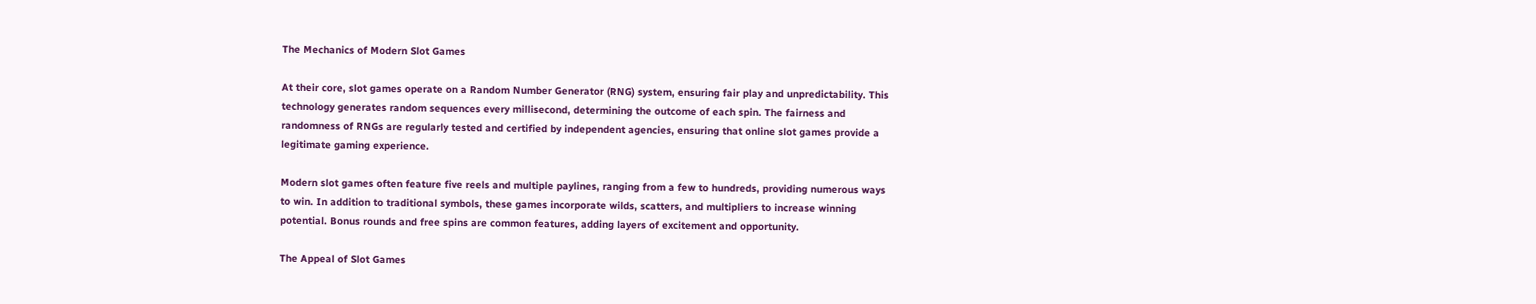The Mechanics of Modern Slot Games

At their core, slot games operate on a Random Number Generator (RNG) system, ensuring fair play and unpredictability. This technology generates random sequences every millisecond, determining the outcome of each spin. The fairness and randomness of RNGs are regularly tested and certified by independent agencies, ensuring that online slot games provide a legitimate gaming experience.

Modern slot games often feature five reels and multiple paylines, ranging from a few to hundreds, providing numerous ways to win. In addition to traditional symbols, these games incorporate wilds, scatters, and multipliers to increase winning potential. Bonus rounds and free spins are common features, adding layers of excitement and opportunity.

The Appeal of Slot Games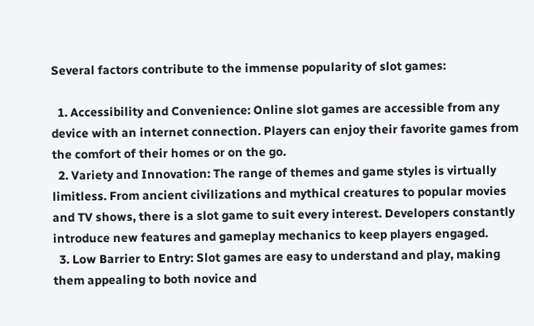Several factors contribute to the immense popularity of slot games:

  1. Accessibility and Convenience: Online slot games are accessible from any device with an internet connection. Players can enjoy their favorite games from the comfort of their homes or on the go.
  2. Variety and Innovation: The range of themes and game styles is virtually limitless. From ancient civilizations and mythical creatures to popular movies and TV shows, there is a slot game to suit every interest. Developers constantly introduce new features and gameplay mechanics to keep players engaged.
  3. Low Barrier to Entry: Slot games are easy to understand and play, making them appealing to both novice and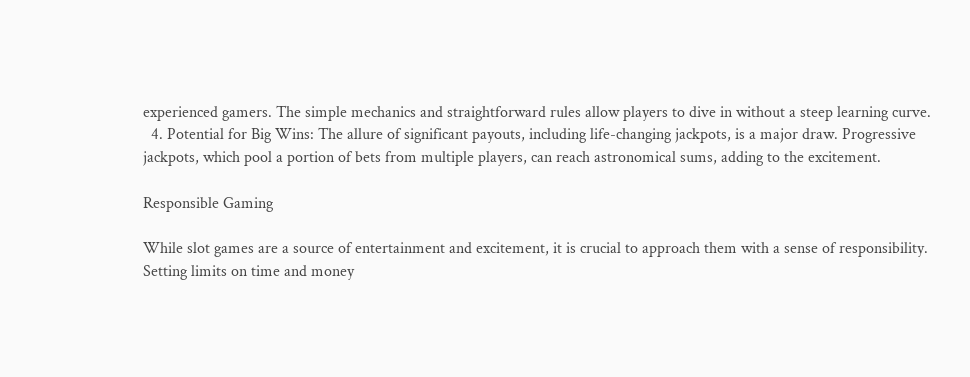experienced gamers. The simple mechanics and straightforward rules allow players to dive in without a steep learning curve.
  4. Potential for Big Wins: The allure of significant payouts, including life-changing jackpots, is a major draw. Progressive jackpots, which pool a portion of bets from multiple players, can reach astronomical sums, adding to the excitement.

Responsible Gaming

While slot games are a source of entertainment and excitement, it is crucial to approach them with a sense of responsibility. Setting limits on time and money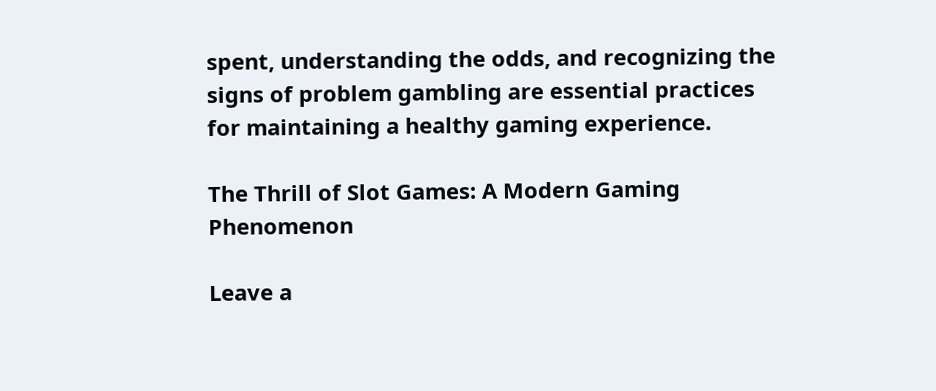spent, understanding the odds, and recognizing the signs of problem gambling are essential practices for maintaining a healthy gaming experience.

The Thrill of Slot Games: A Modern Gaming Phenomenon

Leave a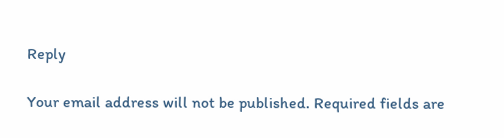Reply

Your email address will not be published. Required fields are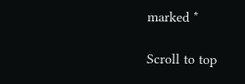marked *

Scroll to top